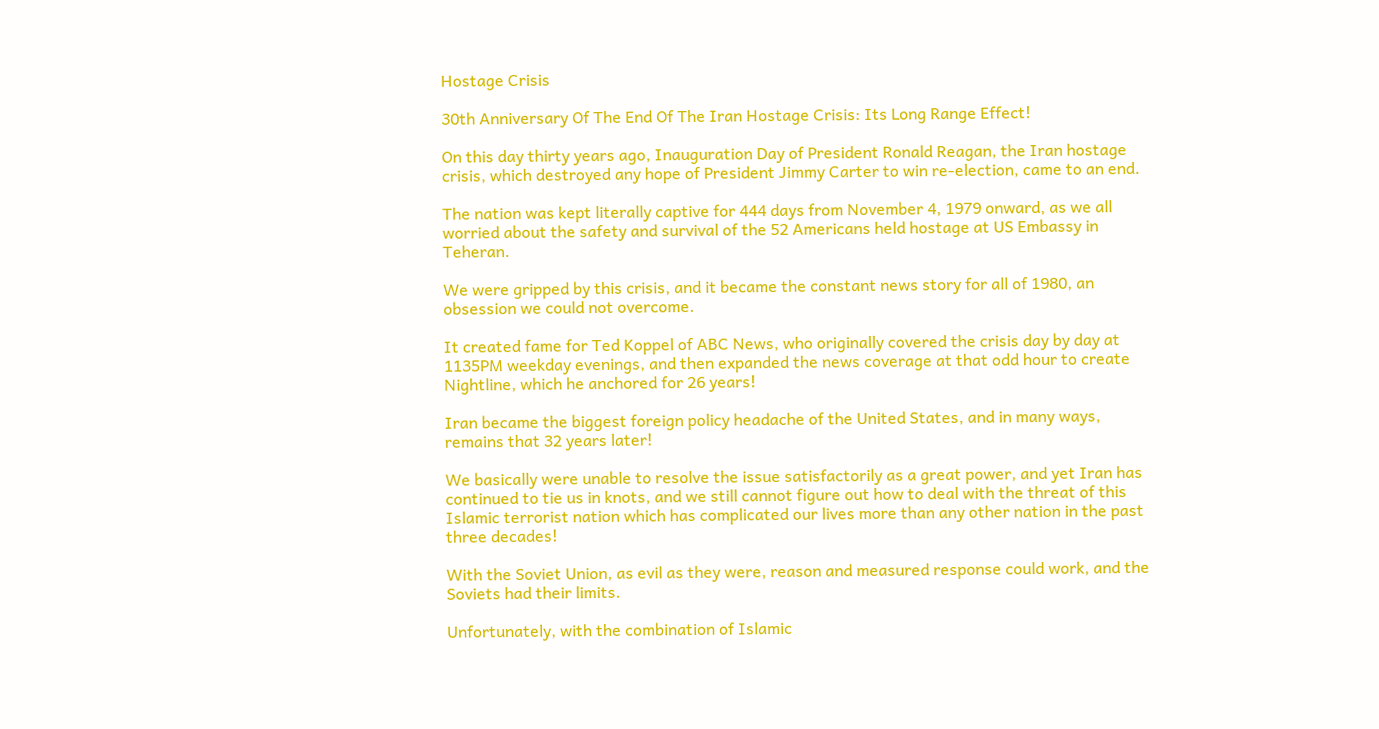Hostage Crisis

30th Anniversary Of The End Of The Iran Hostage Crisis: Its Long Range Effect!

On this day thirty years ago, Inauguration Day of President Ronald Reagan, the Iran hostage crisis, which destroyed any hope of President Jimmy Carter to win re-election, came to an end.

The nation was kept literally captive for 444 days from November 4, 1979 onward, as we all worried about the safety and survival of the 52 Americans held hostage at US Embassy in Teheran.

We were gripped by this crisis, and it became the constant news story for all of 1980, an obsession we could not overcome.

It created fame for Ted Koppel of ABC News, who originally covered the crisis day by day at 1135PM weekday evenings, and then expanded the news coverage at that odd hour to create Nightline, which he anchored for 26 years!

Iran became the biggest foreign policy headache of the United States, and in many ways, remains that 32 years later!

We basically were unable to resolve the issue satisfactorily as a great power, and yet Iran has continued to tie us in knots, and we still cannot figure out how to deal with the threat of this Islamic terrorist nation which has complicated our lives more than any other nation in the past three decades!

With the Soviet Union, as evil as they were, reason and measured response could work, and the Soviets had their limits.

Unfortunately, with the combination of Islamic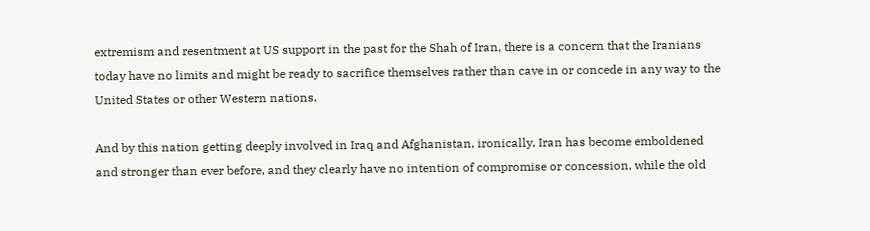extremism and resentment at US support in the past for the Shah of Iran, there is a concern that the Iranians today have no limits and might be ready to sacrifice themselves rather than cave in or concede in any way to the United States or other Western nations.

And by this nation getting deeply involved in Iraq and Afghanistan, ironically, Iran has become emboldened and stronger than ever before, and they clearly have no intention of compromise or concession, while the old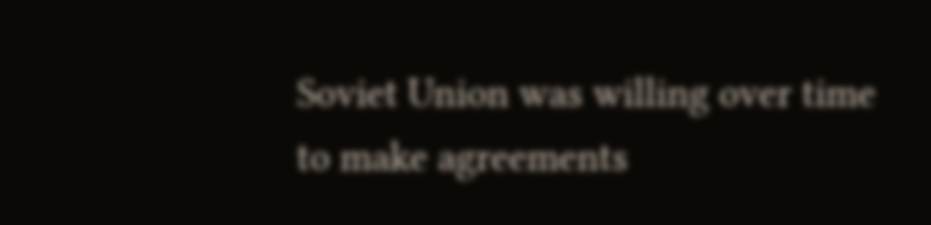Soviet Union was willing over time to make agreements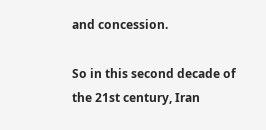and concession.

So in this second decade of the 21st century, Iran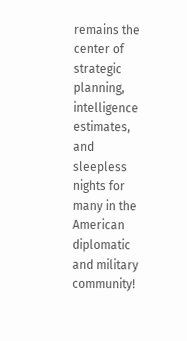remains the center of strategic planning, intelligence estimates, and sleepless nights for many in the American diplomatic and military community!